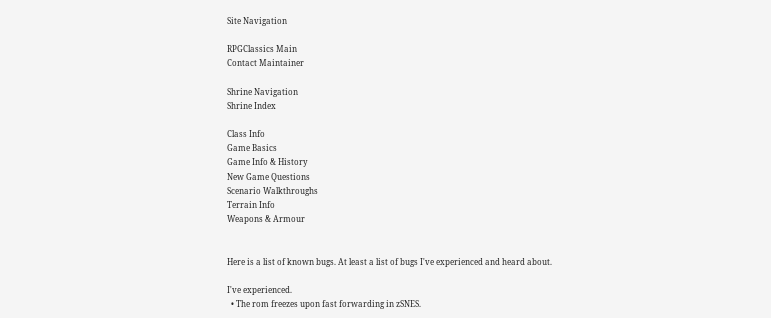Site Navigation

RPGClassics Main
Contact Maintainer

Shrine Navigation
Shrine Index

Class Info
Game Basics
Game Info & History
New Game Questions
Scenario Walkthroughs
Terrain Info
Weapons & Armour


Here is a list of known bugs. At least a list of bugs I've experienced and heard about.

I've experienced.
  • The rom freezes upon fast forwarding in zSNES.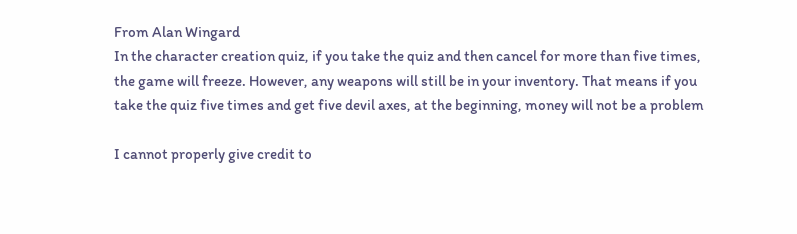From Alan Wingard
In the character creation quiz, if you take the quiz and then cancel for more than five times, the game will freeze. However, any weapons will still be in your inventory. That means if you take the quiz five times and get five devil axes, at the beginning, money will not be a problem

I cannot properly give credit to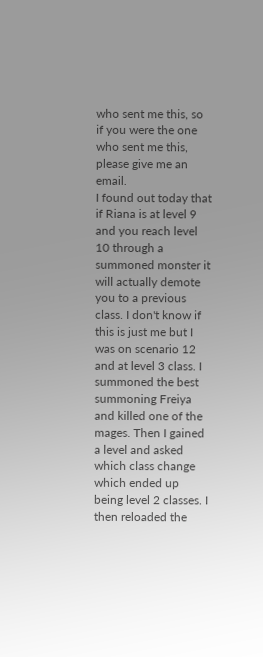who sent me this, so if you were the one who sent me this, please give me an email.
I found out today that if Riana is at level 9 and you reach level 10 through a summoned monster it will actually demote you to a previous class. I don't know if this is just me but I was on scenario 12 and at level 3 class. I summoned the best summoning Freiya and killed one of the mages. Then I gained a level and asked which class change which ended up being level 2 classes. I then reloaded the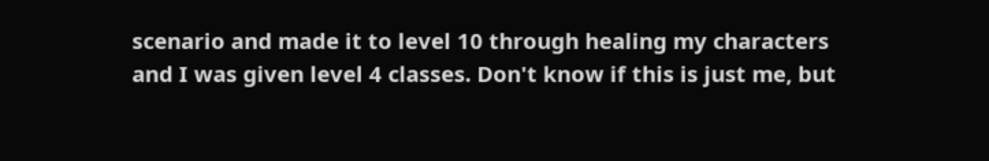scenario and made it to level 10 through healing my characters and I was given level 4 classes. Don't know if this is just me, but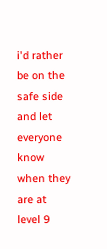i'd rather be on the safe side and let everyone know when they are at level 9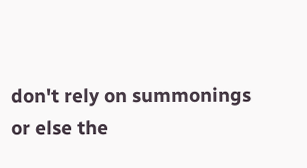don't rely on summonings or else the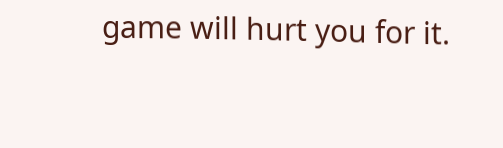game will hurt you for it.